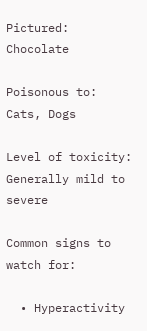Pictured: Chocolate

Poisonous to: Cats, Dogs

Level of toxicity: Generally mild to severe

Common signs to watch for:

  • Hyperactivity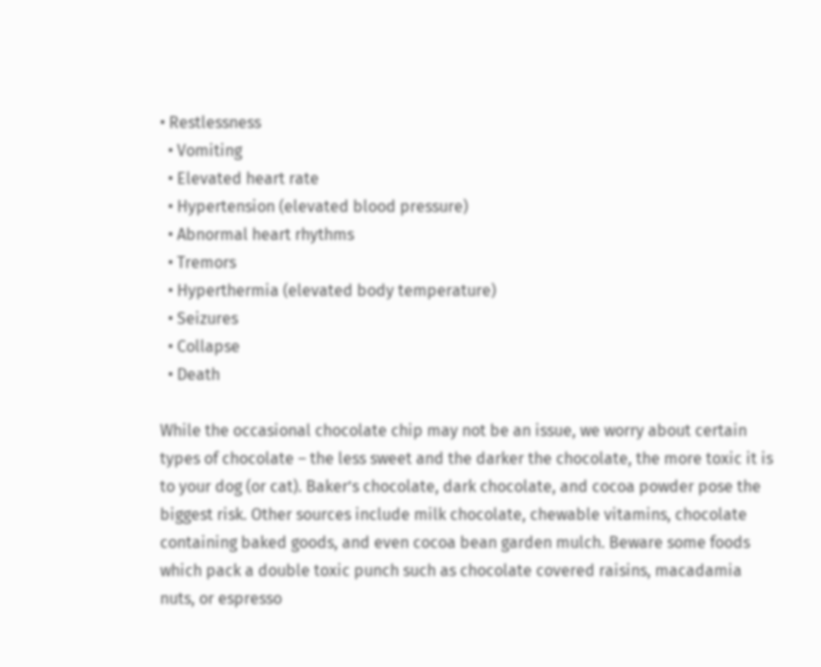• Restlessness
  • Vomiting
  • Elevated heart rate
  • Hypertension (elevated blood pressure)
  • Abnormal heart rhythms
  • Tremors
  • Hyperthermia (elevated body temperature)
  • Seizures
  • Collapse
  • Death

While the occasional chocolate chip may not be an issue, we worry about certain types of chocolate – the less sweet and the darker the chocolate, the more toxic it is to your dog (or cat). Baker’s chocolate, dark chocolate, and cocoa powder pose the biggest risk. Other sources include milk chocolate, chewable vitamins, chocolate containing baked goods, and even cocoa bean garden mulch. Beware some foods which pack a double toxic punch such as chocolate covered raisins, macadamia nuts, or espresso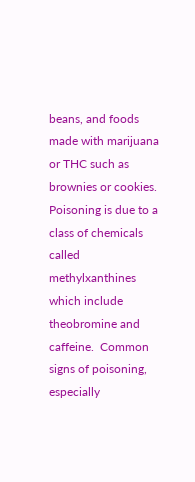beans, and foods made with marijuana or THC such as brownies or cookies. Poisoning is due to a class of chemicals called methylxanthines which include theobromine and caffeine.  Common signs of poisoning, especially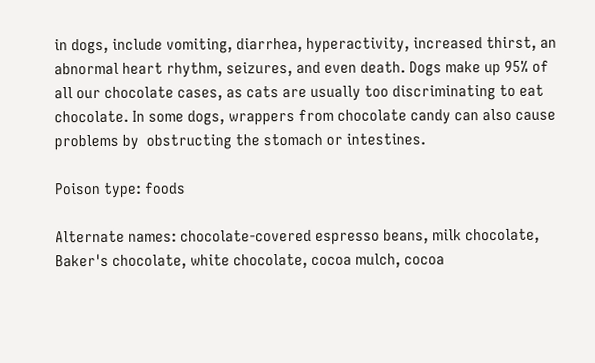in dogs, include vomiting, diarrhea, hyperactivity, increased thirst, an abnormal heart rhythm, seizures, and even death. Dogs make up 95% of all our chocolate cases, as cats are usually too discriminating to eat chocolate. In some dogs, wrappers from chocolate candy can also cause problems by  obstructing the stomach or intestines.

Poison type: foods

Alternate names: chocolate-covered espresso beans, milk chocolate, Baker's chocolate, white chocolate, cocoa mulch, cocoa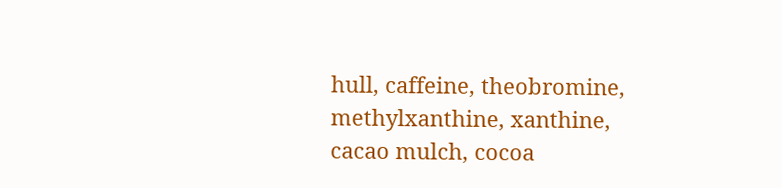hull, caffeine, theobromine, methylxanthine, xanthine, cacao mulch, cocoa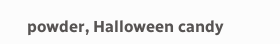powder, Halloween candy